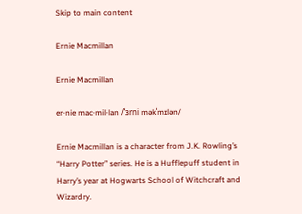Skip to main content

Ernie Macmillan

Ernie Macmillan

er·nie mac·mil·lan /ˈɜrni məkˈmɪlən/

Ernie Macmillan is a character from J.K. Rowling’s “Harry Potter” series. He is a Hufflepuff student in Harry’s year at Hogwarts School of Witchcraft and Wizardry.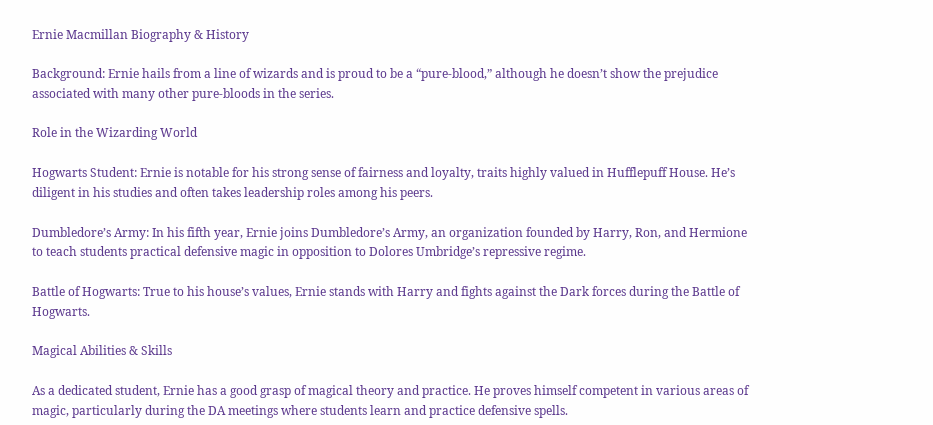Ernie Macmillan Biography & History

Background: Ernie hails from a line of wizards and is proud to be a “pure-blood,” although he doesn’t show the prejudice associated with many other pure-bloods in the series.

Role in the Wizarding World

Hogwarts Student: Ernie is notable for his strong sense of fairness and loyalty, traits highly valued in Hufflepuff House. He’s diligent in his studies and often takes leadership roles among his peers.

Dumbledore’s Army: In his fifth year, Ernie joins Dumbledore’s Army, an organization founded by Harry, Ron, and Hermione to teach students practical defensive magic in opposition to Dolores Umbridge’s repressive regime.

Battle of Hogwarts: True to his house’s values, Ernie stands with Harry and fights against the Dark forces during the Battle of Hogwarts.

Magical Abilities & Skills

As a dedicated student, Ernie has a good grasp of magical theory and practice. He proves himself competent in various areas of magic, particularly during the DA meetings where students learn and practice defensive spells.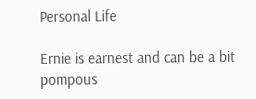Personal Life

Ernie is earnest and can be a bit pompous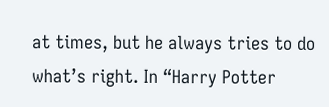at times, but he always tries to do what’s right. In “Harry Potter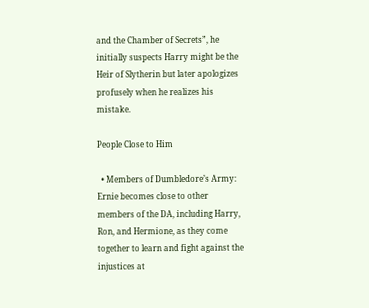and the Chamber of Secrets”, he initially suspects Harry might be the Heir of Slytherin but later apologizes profusely when he realizes his mistake.

People Close to Him

  • Members of Dumbledore’s Army: Ernie becomes close to other members of the DA, including Harry, Ron, and Hermione, as they come together to learn and fight against the injustices at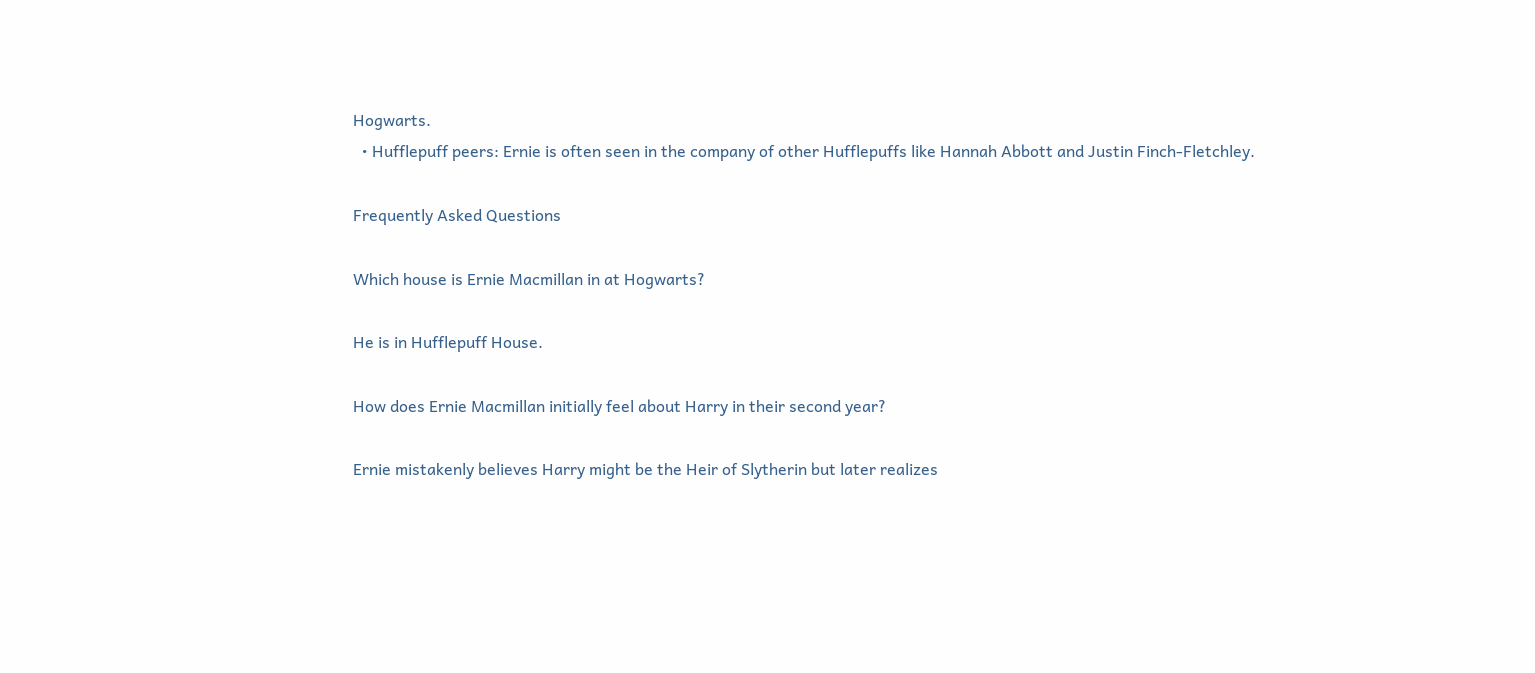Hogwarts.
  • Hufflepuff peers: Ernie is often seen in the company of other Hufflepuffs like Hannah Abbott and Justin Finch-Fletchley.

Frequently Asked Questions

Which house is Ernie Macmillan in at Hogwarts?

He is in Hufflepuff House.

How does Ernie Macmillan initially feel about Harry in their second year?

Ernie mistakenly believes Harry might be the Heir of Slytherin but later realizes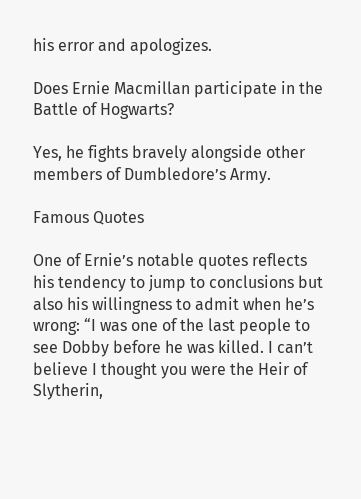his error and apologizes.

Does Ernie Macmillan participate in the Battle of Hogwarts?

Yes, he fights bravely alongside other members of Dumbledore’s Army.

Famous Quotes

One of Ernie’s notable quotes reflects his tendency to jump to conclusions but also his willingness to admit when he’s wrong: “I was one of the last people to see Dobby before he was killed. I can’t believe I thought you were the Heir of Slytherin,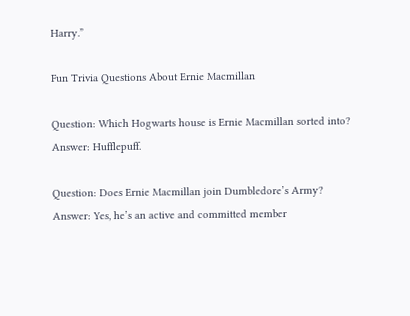Harry.”

Fun Trivia Questions About Ernie Macmillan

Question: Which Hogwarts house is Ernie Macmillan sorted into?
Answer: Hufflepuff.

Question: Does Ernie Macmillan join Dumbledore’s Army?
Answer: Yes, he’s an active and committed member